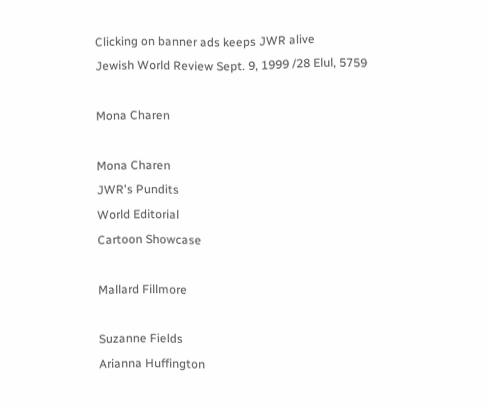Clicking on banner ads keeps JWR alive
Jewish World Review Sept. 9, 1999 /28 Elul, 5759

Mona Charen

Mona Charen
JWR's Pundits
World Editorial
Cartoon Showcase

Mallard Fillmore

Suzanne Fields
Arianna Huffington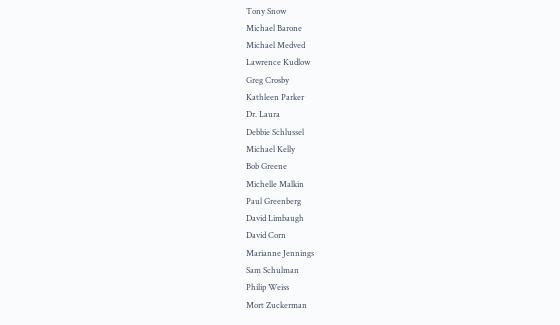Tony Snow
Michael Barone
Michael Medved
Lawrence Kudlow
Greg Crosby
Kathleen Parker
Dr. Laura
Debbie Schlussel
Michael Kelly
Bob Greene
Michelle Malkin
Paul Greenberg
David Limbaugh
David Corn
Marianne Jennings
Sam Schulman
Philip Weiss
Mort Zuckerman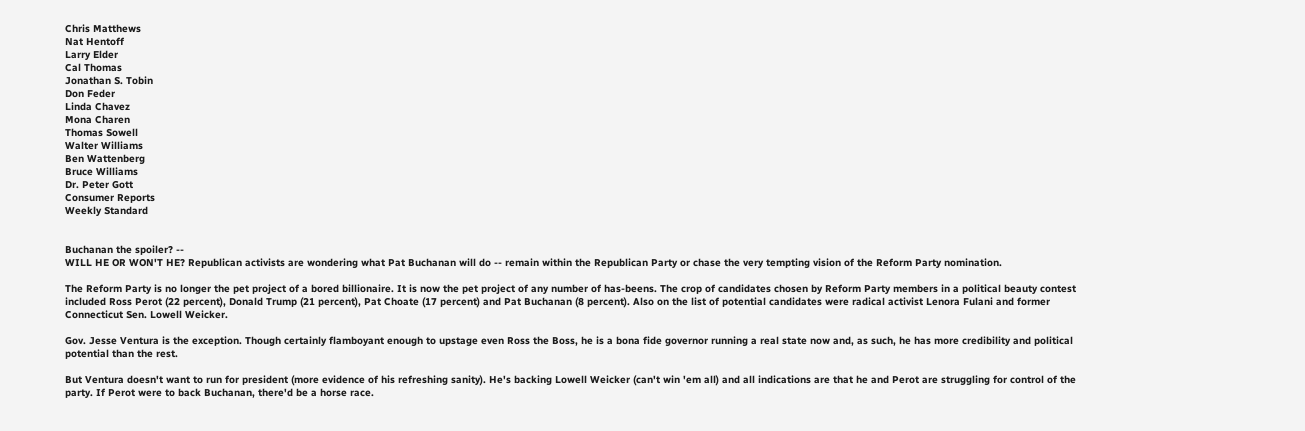Chris Matthews
Nat Hentoff
Larry Elder
Cal Thomas
Jonathan S. Tobin
Don Feder
Linda Chavez
Mona Charen
Thomas Sowell
Walter Williams
Ben Wattenberg
Bruce Williams
Dr. Peter Gott
Consumer Reports
Weekly Standard


Buchanan the spoiler? --
WILL HE OR WON'T HE? Republican activists are wondering what Pat Buchanan will do -- remain within the Republican Party or chase the very tempting vision of the Reform Party nomination.

The Reform Party is no longer the pet project of a bored billionaire. It is now the pet project of any number of has-beens. The crop of candidates chosen by Reform Party members in a political beauty contest included Ross Perot (22 percent), Donald Trump (21 percent), Pat Choate (17 percent) and Pat Buchanan (8 percent). Also on the list of potential candidates were radical activist Lenora Fulani and former Connecticut Sen. Lowell Weicker.

Gov. Jesse Ventura is the exception. Though certainly flamboyant enough to upstage even Ross the Boss, he is a bona fide governor running a real state now and, as such, he has more credibility and political potential than the rest.

But Ventura doesn't want to run for president (more evidence of his refreshing sanity). He's backing Lowell Weicker (can't win 'em all) and all indications are that he and Perot are struggling for control of the party. If Perot were to back Buchanan, there'd be a horse race.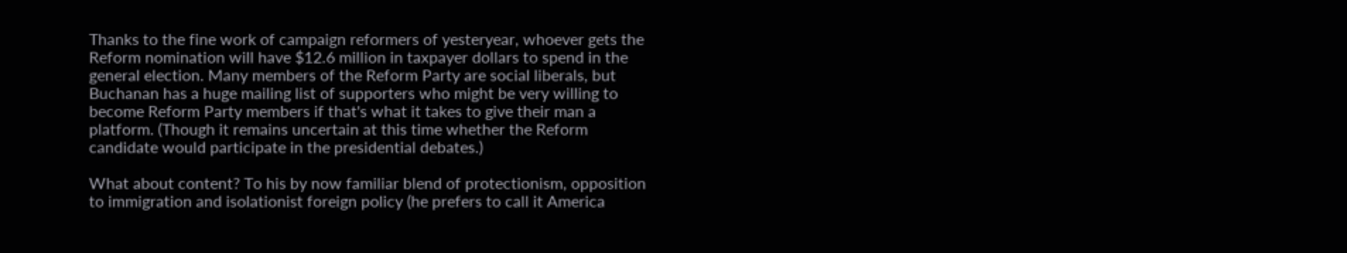Thanks to the fine work of campaign reformers of yesteryear, whoever gets the Reform nomination will have $12.6 million in taxpayer dollars to spend in the general election. Many members of the Reform Party are social liberals, but Buchanan has a huge mailing list of supporters who might be very willing to become Reform Party members if that's what it takes to give their man a platform. (Though it remains uncertain at this time whether the Reform candidate would participate in the presidential debates.)

What about content? To his by now familiar blend of protectionism, opposition to immigration and isolationist foreign policy (he prefers to call it America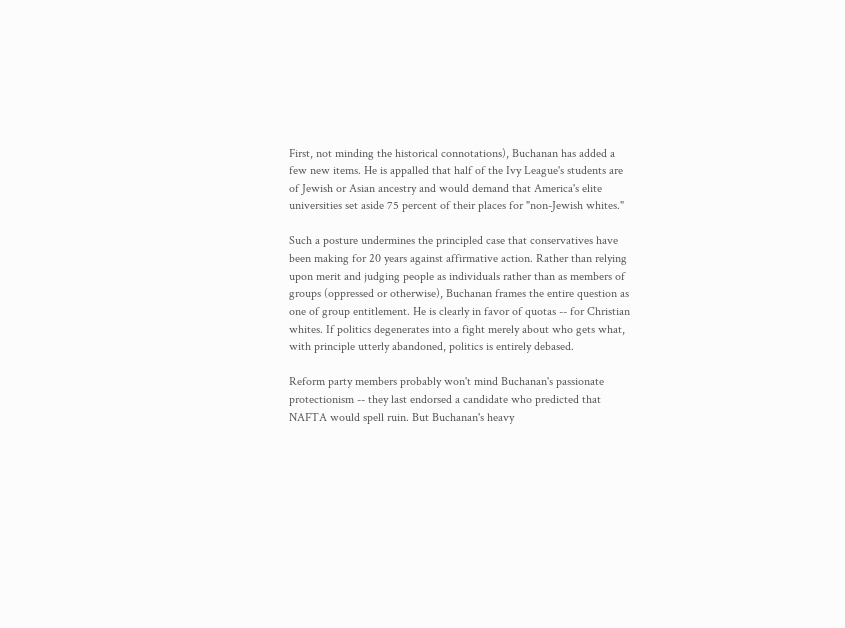First, not minding the historical connotations), Buchanan has added a few new items. He is appalled that half of the Ivy League's students are of Jewish or Asian ancestry and would demand that America's elite universities set aside 75 percent of their places for "non-Jewish whites."

Such a posture undermines the principled case that conservatives have been making for 20 years against affirmative action. Rather than relying upon merit and judging people as individuals rather than as members of groups (oppressed or otherwise), Buchanan frames the entire question as one of group entitlement. He is clearly in favor of quotas -- for Christian whites. If politics degenerates into a fight merely about who gets what, with principle utterly abandoned, politics is entirely debased.

Reform party members probably won't mind Buchanan's passionate protectionism -- they last endorsed a candidate who predicted that NAFTA would spell ruin. But Buchanan's heavy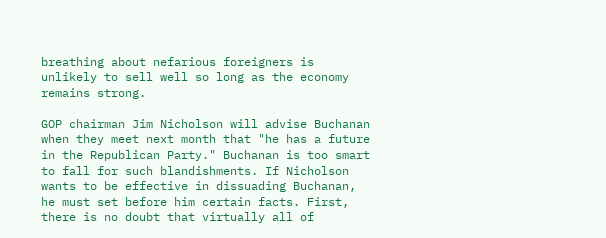breathing about nefarious foreigners is unlikely to sell well so long as the economy remains strong.

GOP chairman Jim Nicholson will advise Buchanan when they meet next month that "he has a future in the Republican Party." Buchanan is too smart to fall for such blandishments. If Nicholson wants to be effective in dissuading Buchanan, he must set before him certain facts. First, there is no doubt that virtually all of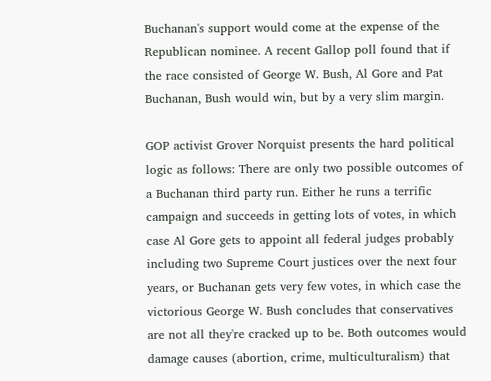Buchanan's support would come at the expense of the Republican nominee. A recent Gallop poll found that if the race consisted of George W. Bush, Al Gore and Pat Buchanan, Bush would win, but by a very slim margin.

GOP activist Grover Norquist presents the hard political logic as follows: There are only two possible outcomes of a Buchanan third party run. Either he runs a terrific campaign and succeeds in getting lots of votes, in which case Al Gore gets to appoint all federal judges probably including two Supreme Court justices over the next four years, or Buchanan gets very few votes, in which case the victorious George W. Bush concludes that conservatives are not all they're cracked up to be. Both outcomes would damage causes (abortion, crime, multiculturalism) that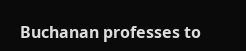Buchanan professes to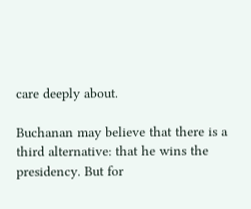care deeply about.

Buchanan may believe that there is a third alternative: that he wins the presidency. But for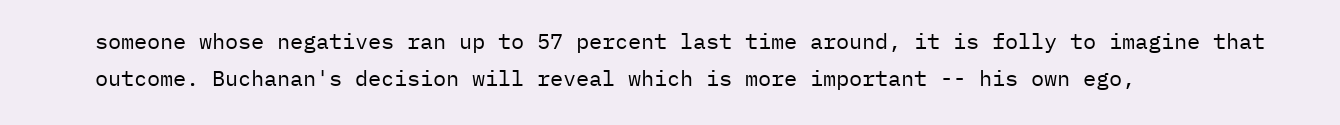someone whose negatives ran up to 57 percent last time around, it is folly to imagine that outcome. Buchanan's decision will reveal which is more important -- his own ego,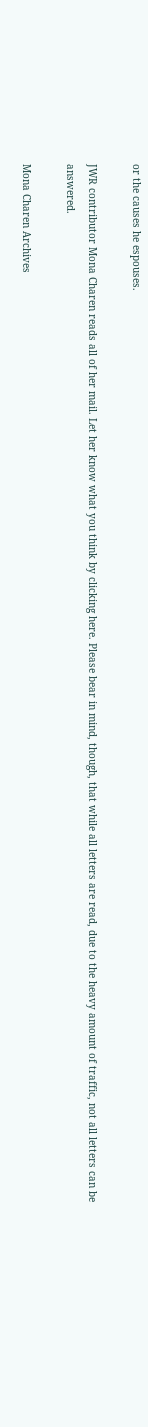or the causes he espouses.

JWR contributor Mona Charen reads all of her mail. Let her know what you think by clicking here. Please bear in mind, though, that while all letters are read, due to the heavy amount of traffic, not all letters can be answered.

Mona Charen Archives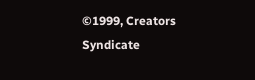©1999, Creators Syndicate